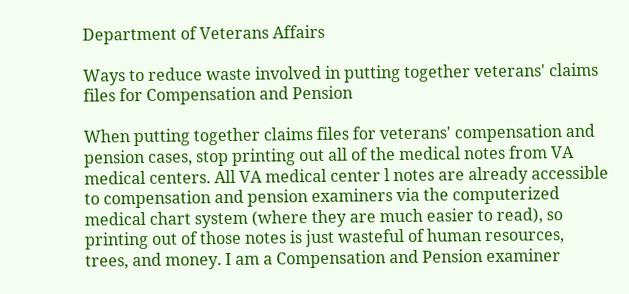Department of Veterans Affairs

Ways to reduce waste involved in putting together veterans' claims files for Compensation and Pension

When putting together claims files for veterans' compensation and pension cases, stop printing out all of the medical notes from VA medical centers. All VA medical center l notes are already accessible to compensation and pension examiners via the computerized medical chart system (where they are much easier to read), so printing out of those notes is just wasteful of human resources, trees, and money. I am a Compensation and Pension examiner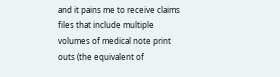and it pains me to receive claims files that include multiple volumes of medical note print outs (the equivalent of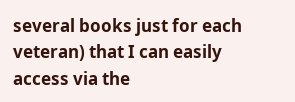several books just for each veteran) that I can easily access via the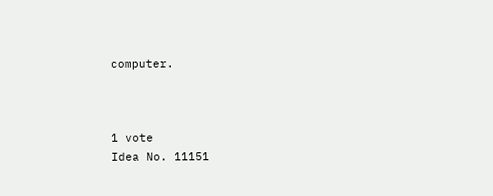computer.



1 vote
Idea No. 11151